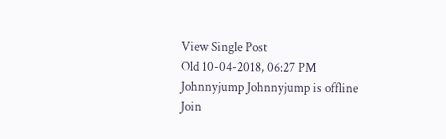View Single Post
Old 10-04-2018, 06:27 PM
Johnnyjump Johnnyjump is offline
Join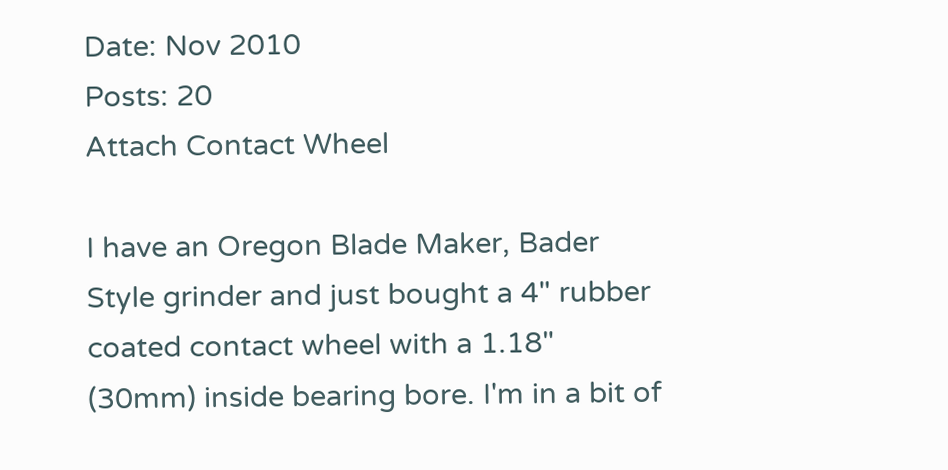Date: Nov 2010
Posts: 20
Attach Contact Wheel

I have an Oregon Blade Maker, Bader Style grinder and just bought a 4" rubber coated contact wheel with a 1.18" (30mm) inside bearing bore. I'm in a bit of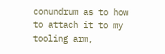conundrum as to how to attach it to my tooling arm,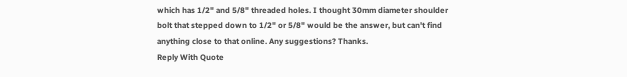which has 1/2" and 5/8" threaded holes. I thought 30mm diameter shoulder bolt that stepped down to 1/2" or 5/8" would be the answer, but can't find anything close to that online. Any suggestions? Thanks.
Reply With Quote